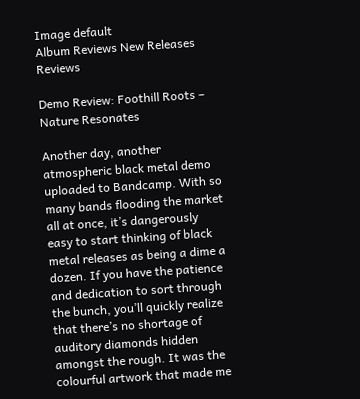Image default
Album Reviews New Releases Reviews

Demo Review: Foothill Roots – Nature Resonates

Another day, another atmospheric black metal demo uploaded to Bandcamp. With so many bands flooding the market all at once, it’s dangerously easy to start thinking of black metal releases as being a dime a dozen. If you have the patience and dedication to sort through the bunch, you’ll quickly realize that there’s no shortage of auditory diamonds hidden amongst the rough. It was the colourful artwork that made me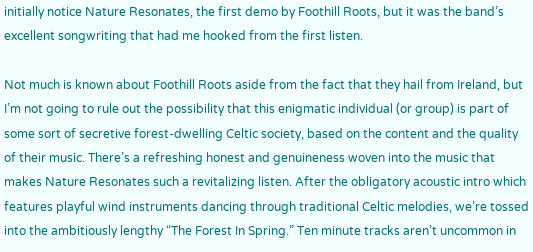initially notice Nature Resonates, the first demo by Foothill Roots, but it was the band’s excellent songwriting that had me hooked from the first listen.

Not much is known about Foothill Roots aside from the fact that they hail from Ireland, but I’m not going to rule out the possibility that this enigmatic individual (or group) is part of some sort of secretive forest-dwelling Celtic society, based on the content and the quality of their music. There’s a refreshing honest and genuineness woven into the music that makes Nature Resonates such a revitalizing listen. After the obligatory acoustic intro which features playful wind instruments dancing through traditional Celtic melodies, we’re tossed into the ambitiously lengthy “The Forest In Spring.” Ten minute tracks aren’t uncommon in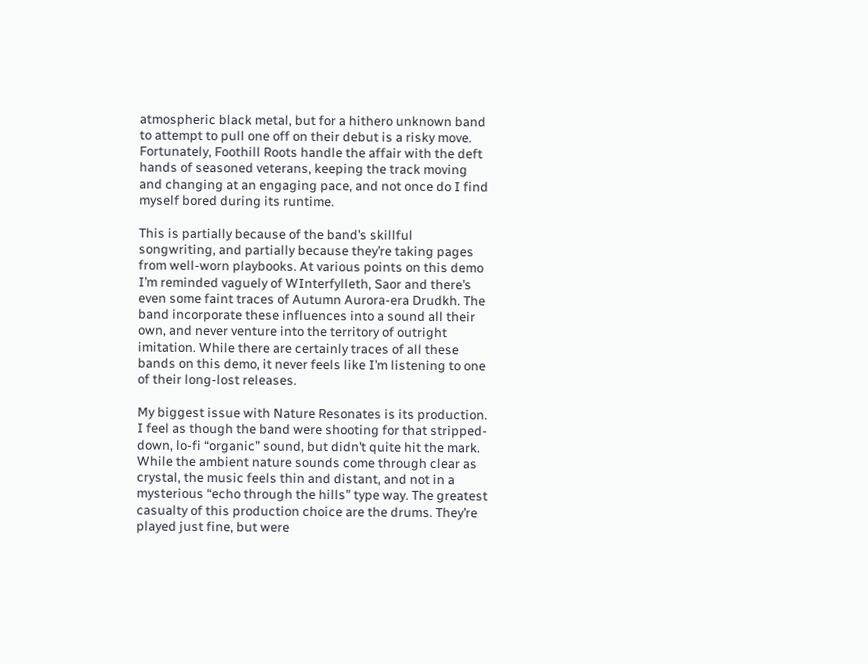atmospheric black metal, but for a hithero unknown band to attempt to pull one off on their debut is a risky move. Fortunately, Foothill Roots handle the affair with the deft hands of seasoned veterans, keeping the track moving and changing at an engaging pace, and not once do I find myself bored during its runtime.

This is partially because of the band’s skillful songwriting, and partially because they’re taking pages from well-worn playbooks. At various points on this demo I’m reminded vaguely of WInterfylleth, Saor and there’s even some faint traces of Autumn Aurora-era Drudkh. The band incorporate these influences into a sound all their own, and never venture into the territory of outright imitation. While there are certainly traces of all these bands on this demo, it never feels like I’m listening to one of their long-lost releases.

My biggest issue with Nature Resonates is its production. I feel as though the band were shooting for that stripped-down, lo-fi “organic” sound, but didn’t quite hit the mark. While the ambient nature sounds come through clear as crystal, the music feels thin and distant, and not in a mysterious “echo through the hills” type way. The greatest casualty of this production choice are the drums. They’re played just fine, but were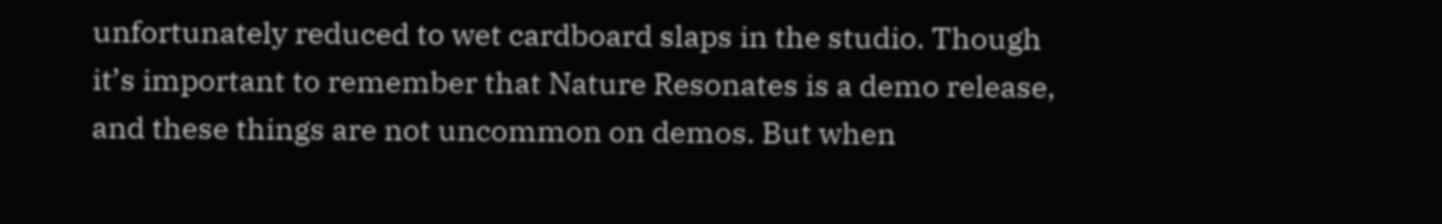unfortunately reduced to wet cardboard slaps in the studio. Though it’s important to remember that Nature Resonates is a demo release, and these things are not uncommon on demos. But when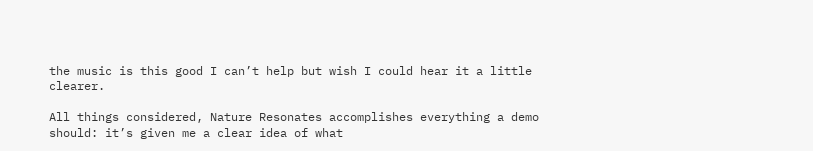the music is this good I can’t help but wish I could hear it a little clearer.

All things considered, Nature Resonates accomplishes everything a demo should: it’s given me a clear idea of what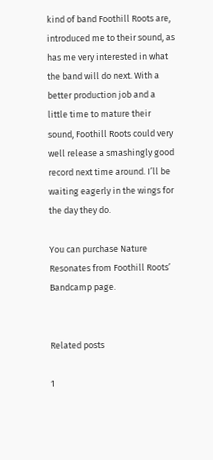kind of band Foothill Roots are, introduced me to their sound, as has me very interested in what the band will do next. With a better production job and a little time to mature their sound, Foothill Roots could very well release a smashingly good record next time around. I’ll be waiting eagerly in the wings for the day they do.

You can purchase Nature Resonates from Foothill Roots’ Bandcamp page.


Related posts

1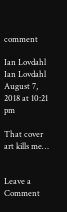comment

Ian Lovdahl
Ian Lovdahl August 7, 2018 at 10:21 pm

That cover art kills me…


Leave a Comment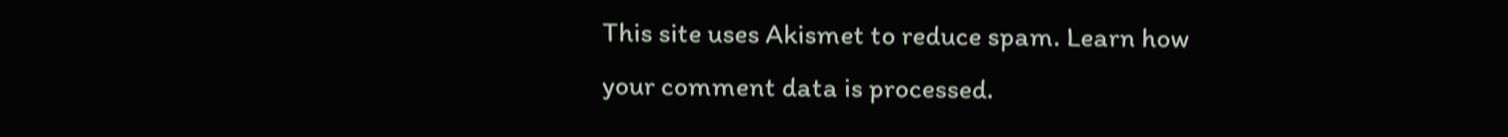This site uses Akismet to reduce spam. Learn how your comment data is processed.